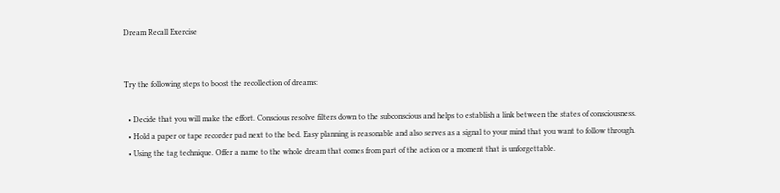Dream Recall Exercise


Try the following steps to boost the recollection of dreams:

  • Decide that you will make the effort. Conscious resolve filters down to the subconscious and helps to establish a link between the states of consciousness.
  • Hold a paper or tape recorder pad next to the bed. Easy planning is reasonable and also serves as a signal to your mind that you want to follow through.
  • Using the tag technique. Offer a name to the whole dream that comes from part of the action or a moment that is unforgettable.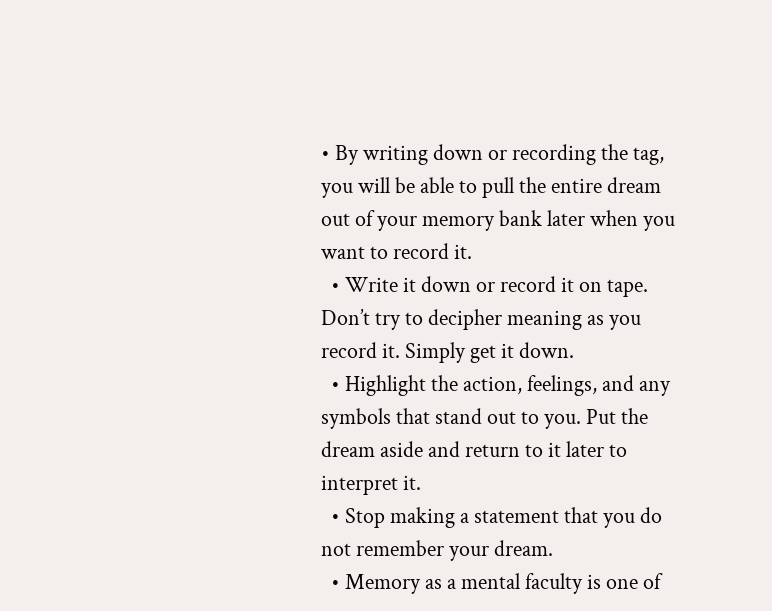• By writing down or recording the tag, you will be able to pull the entire dream out of your memory bank later when you want to record it.
  • Write it down or record it on tape. Don’t try to decipher meaning as you record it. Simply get it down.
  • Highlight the action, feelings, and any symbols that stand out to you. Put the dream aside and return to it later to interpret it.
  • Stop making a statement that you do not remember your dream.
  • Memory as a mental faculty is one of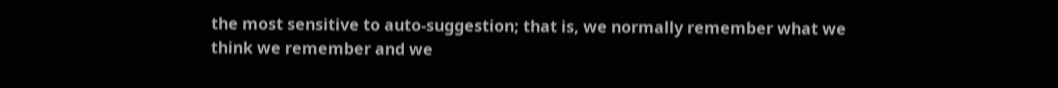the most sensitive to auto-suggestion; that is, we normally remember what we think we remember and we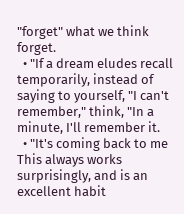"forget" what we think forget.
  • "If a dream eludes recall temporarily, instead of saying to yourself, "I can't remember," think, "In a minute, I'll remember it.
  • "It's coming back to me This always works surprisingly, and is an excellent habit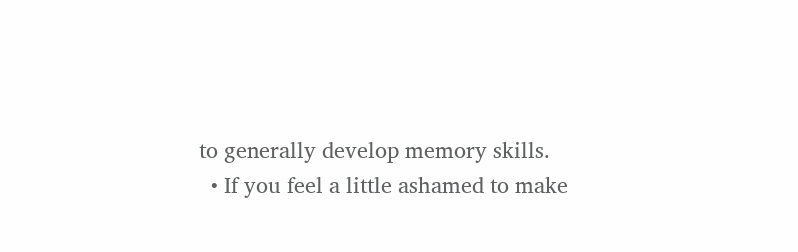to generally develop memory skills.
  • If you feel a little ashamed to make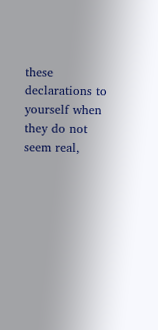these declarations to yourself when they do not seem real,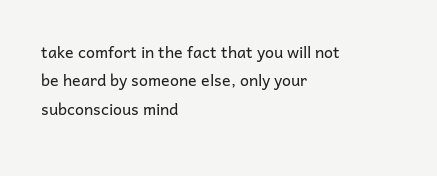take comfort in the fact that you will not be heard by someone else, only your subconscious mind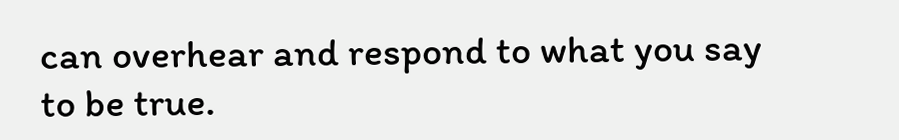can overhear and respond to what you say to be true.